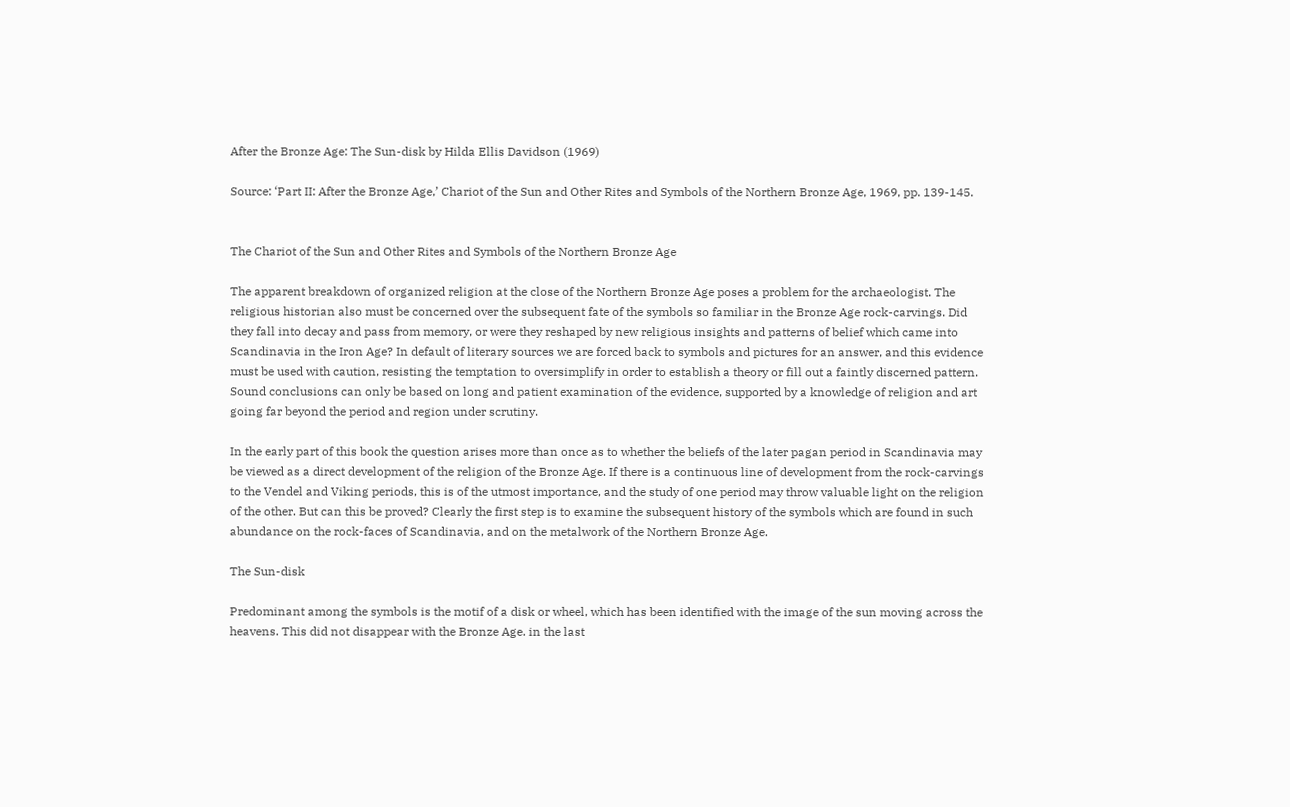After the Bronze Age: The Sun-disk by Hilda Ellis Davidson (1969)

Source: ‘Part II: After the Bronze Age,’ Chariot of the Sun and Other Rites and Symbols of the Northern Bronze Age, 1969, pp. 139-145.


The Chariot of the Sun and Other Rites and Symbols of the Northern Bronze Age

The apparent breakdown of organized religion at the close of the Northern Bronze Age poses a problem for the archaeologist. The religious historian also must be concerned over the subsequent fate of the symbols so familiar in the Bronze Age rock-carvings. Did they fall into decay and pass from memory, or were they reshaped by new religious insights and patterns of belief which came into Scandinavia in the Iron Age? In default of literary sources we are forced back to symbols and pictures for an answer, and this evidence must be used with caution, resisting the temptation to oversimplify in order to establish a theory or fill out a faintly discerned pattern. Sound conclusions can only be based on long and patient examination of the evidence, supported by a knowledge of religion and art going far beyond the period and region under scrutiny.

In the early part of this book the question arises more than once as to whether the beliefs of the later pagan period in Scandinavia may be viewed as a direct development of the religion of the Bronze Age. If there is a continuous line of development from the rock-carvings to the Vendel and Viking periods, this is of the utmost importance, and the study of one period may throw valuable light on the religion of the other. But can this be proved? Clearly the first step is to examine the subsequent history of the symbols which are found in such abundance on the rock-faces of Scandinavia, and on the metalwork of the Northern Bronze Age.

The Sun-disk

Predominant among the symbols is the motif of a disk or wheel, which has been identified with the image of the sun moving across the heavens. This did not disappear with the Bronze Age. in the last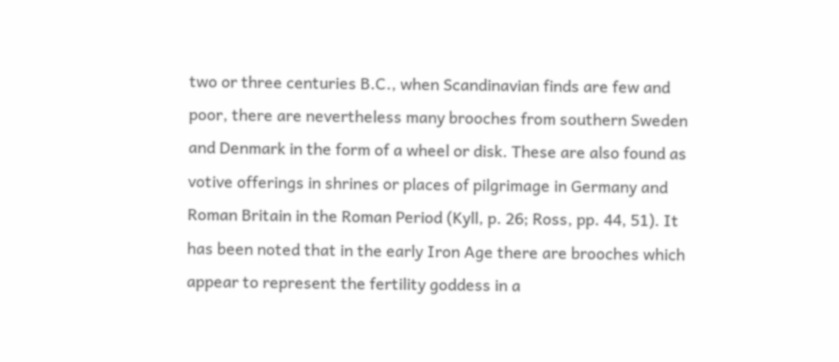two or three centuries B.C., when Scandinavian finds are few and poor, there are nevertheless many brooches from southern Sweden and Denmark in the form of a wheel or disk. These are also found as votive offerings in shrines or places of pilgrimage in Germany and Roman Britain in the Roman Period (Kyll, p. 26; Ross, pp. 44, 51). It has been noted that in the early Iron Age there are brooches which appear to represent the fertility goddess in a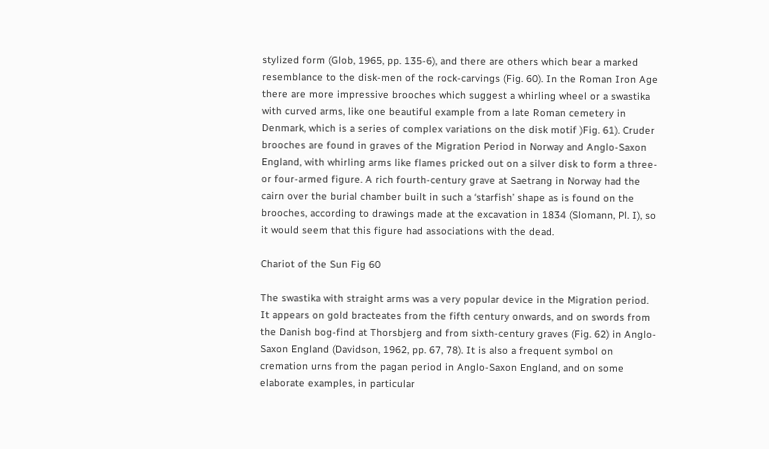stylized form (Glob, 1965, pp. 135-6), and there are others which bear a marked resemblance to the disk-men of the rock-carvings (Fig. 60). In the Roman Iron Age there are more impressive brooches which suggest a whirling wheel or a swastika with curved arms, like one beautiful example from a late Roman cemetery in Denmark, which is a series of complex variations on the disk motif )Fig. 61). Cruder brooches are found in graves of the Migration Period in Norway and Anglo-Saxon England, with whirling arms like flames pricked out on a silver disk to form a three- or four-armed figure. A rich fourth-century grave at Saetrang in Norway had the cairn over the burial chamber built in such a ‘starfish’ shape as is found on the brooches, according to drawings made at the excavation in 1834 (Slomann, Pl. I), so it would seem that this figure had associations with the dead.

Chariot of the Sun Fig 60

The swastika with straight arms was a very popular device in the Migration period. It appears on gold bracteates from the fifth century onwards, and on swords from the Danish bog-find at Thorsbjerg and from sixth-century graves (Fig. 62) in Anglo-Saxon England (Davidson, 1962, pp. 67, 78). It is also a frequent symbol on cremation urns from the pagan period in Anglo-Saxon England, and on some elaborate examples, in particular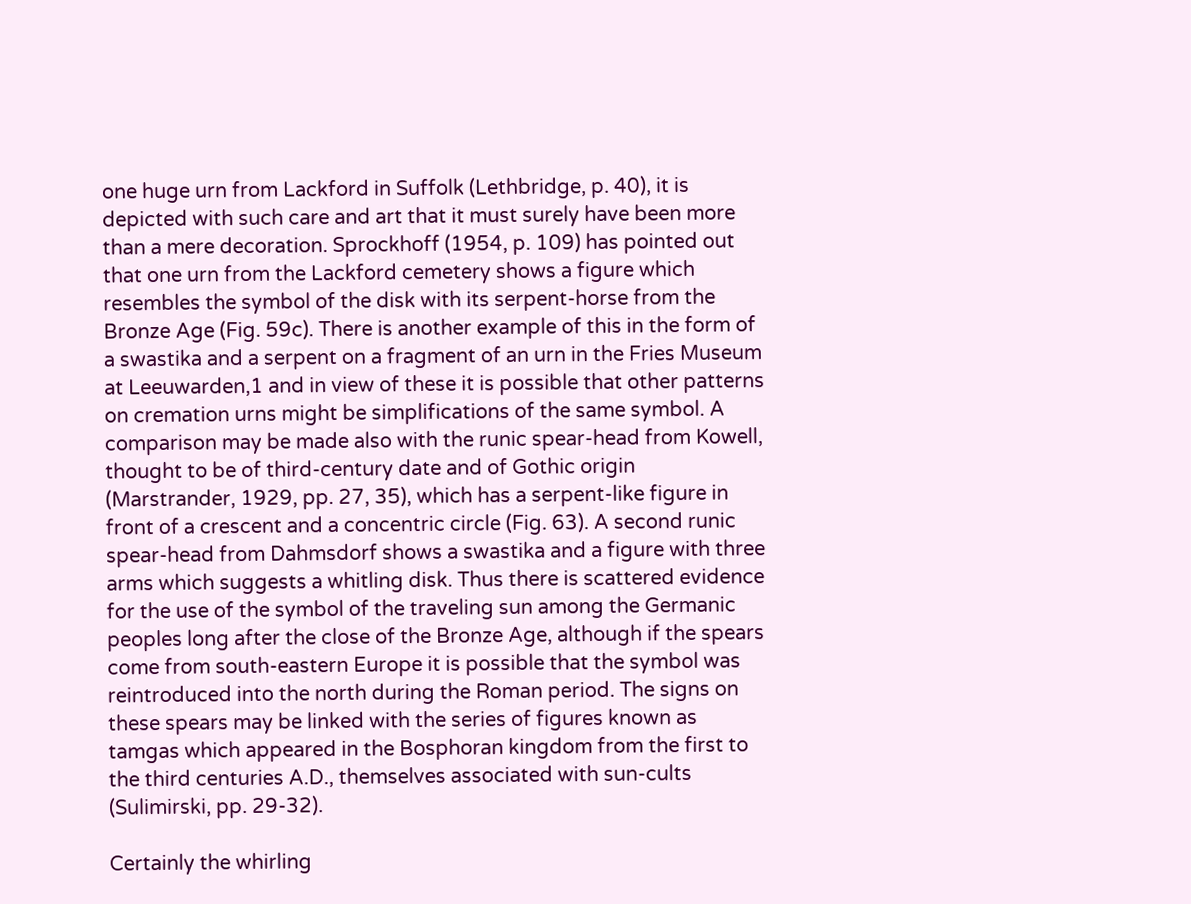one huge urn from Lackford in Suffolk (Lethbridge, p. 40), it is depicted with such care and art that it must surely have been more than a mere decoration. Sprockhoff (1954, p. 109) has pointed out that one urn from the Lackford cemetery shows a figure which resembles the symbol of the disk with its serpent-horse from the Bronze Age (Fig. 59c). There is another example of this in the form of a swastika and a serpent on a fragment of an urn in the Fries Museum at Leeuwarden,1 and in view of these it is possible that other patterns on cremation urns might be simplifications of the same symbol. A comparison may be made also with the runic spear-head from Kowell, thought to be of third-century date and of Gothic origin (Marstrander, 1929, pp. 27, 35), which has a serpent-like figure in front of a crescent and a concentric circle (Fig. 63). A second runic spear-head from Dahmsdorf shows a swastika and a figure with three arms which suggests a whitling disk. Thus there is scattered evidence for the use of the symbol of the traveling sun among the Germanic peoples long after the close of the Bronze Age, although if the spears come from south-eastern Europe it is possible that the symbol was reintroduced into the north during the Roman period. The signs on these spears may be linked with the series of figures known as tamgas which appeared in the Bosphoran kingdom from the first to the third centuries A.D., themselves associated with sun-cults (Sulimirski, pp. 29-32).

Certainly the whirling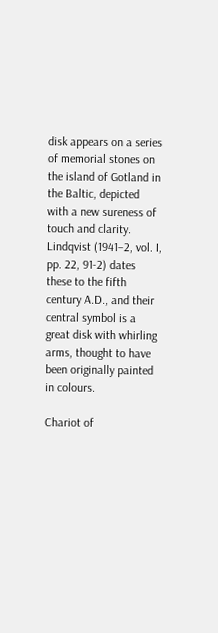disk appears on a series of memorial stones on the island of Gotland in the Baltic, depicted with a new sureness of touch and clarity. Lindqvist (1941–2, vol. I, pp. 22, 91-2) dates these to the fifth century A.D., and their central symbol is a great disk with whirling arms, thought to have been originally painted in colours.

Chariot of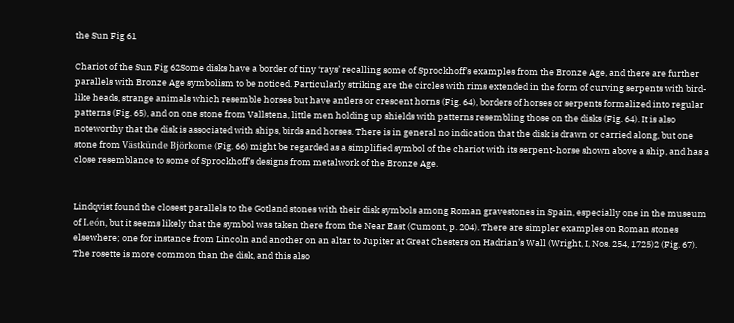the Sun Fig 61

Chariot of the Sun Fig 62Some disks have a border of tiny ‘rays’ recalling some of Sprockhoff’s examples from the Bronze Age, and there are further parallels with Bronze Age symbolism to be noticed. Particularly striking are the circles with rims extended in the form of curving serpents with bird-like heads, strange animals which resemble horses but have antlers or crescent horns (Fig. 64), borders of horses or serpents formalized into regular patterns (Fig. 65), and on one stone from Vallstena, little men holding up shields with patterns resembling those on the disks (Fig. 64). It is also noteworthy that the disk is associated with ships, birds and horses. There is in general no indication that the disk is drawn or carried along, but one stone from Västkünde Björkome (Fig. 66) might be regarded as a simplified symbol of the chariot with its serpent-horse shown above a ship, and has a close resemblance to some of Sprockhoff’s designs from metalwork of the Bronze Age.


Lindqvist found the closest parallels to the Gotland stones with their disk symbols among Roman gravestones in Spain, especially one in the museum of León, but it seems likely that the symbol was taken there from the Near East (Cumont, p. 204). There are simpler examples on Roman stones elsewhere; one for instance from Lincoln and another on an altar to Jupiter at Great Chesters on Hadrian’s Wall (Wright, I, Nos. 254, 1725)2 (Fig. 67). The rosette is more common than the disk, and this also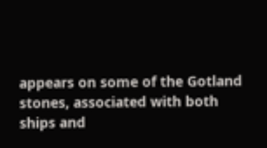appears on some of the Gotland stones, associated with both ships and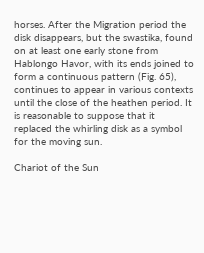horses. After the Migration period the disk disappears, but the swastika, found on at least one early stone from Hablongo Havor, with its ends joined to form a continuous pattern (Fig. 65), continues to appear in various contexts until the close of the heathen period. It is reasonable to suppose that it replaced the whirling disk as a symbol for the moving sun.

Chariot of the Sun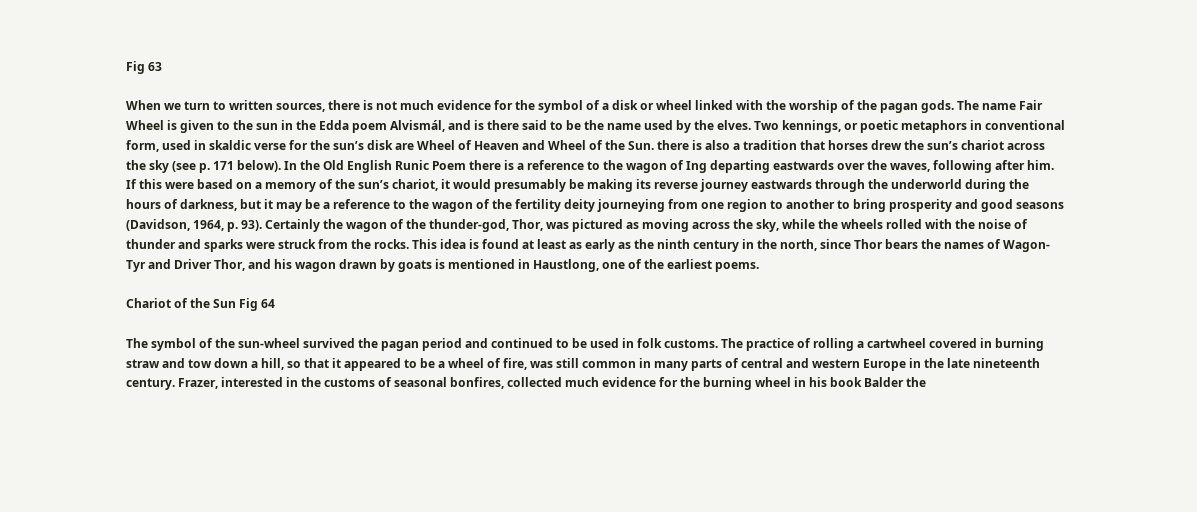Fig 63

When we turn to written sources, there is not much evidence for the symbol of a disk or wheel linked with the worship of the pagan gods. The name Fair Wheel is given to the sun in the Edda poem Alvismál, and is there said to be the name used by the elves. Two kennings, or poetic metaphors in conventional form, used in skaldic verse for the sun’s disk are Wheel of Heaven and Wheel of the Sun. there is also a tradition that horses drew the sun’s chariot across the sky (see p. 171 below). In the Old English Runic Poem there is a reference to the wagon of Ing departing eastwards over the waves, following after him. If this were based on a memory of the sun’s chariot, it would presumably be making its reverse journey eastwards through the underworld during the hours of darkness, but it may be a reference to the wagon of the fertility deity journeying from one region to another to bring prosperity and good seasons (Davidson, 1964, p. 93). Certainly the wagon of the thunder-god, Thor, was pictured as moving across the sky, while the wheels rolled with the noise of thunder and sparks were struck from the rocks. This idea is found at least as early as the ninth century in the north, since Thor bears the names of Wagon-Tyr and Driver Thor, and his wagon drawn by goats is mentioned in Haustlong, one of the earliest poems.

Chariot of the Sun Fig 64

The symbol of the sun-wheel survived the pagan period and continued to be used in folk customs. The practice of rolling a cartwheel covered in burning straw and tow down a hill, so that it appeared to be a wheel of fire, was still common in many parts of central and western Europe in the late nineteenth century. Frazer, interested in the customs of seasonal bonfires, collected much evidence for the burning wheel in his book Balder the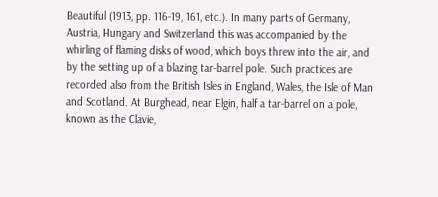Beautiful (1913, pp. 116-19, 161, etc.). In many parts of Germany, Austria, Hungary and Switzerland this was accompanied by the whirling of flaming disks of wood, which boys threw into the air, and by the setting up of a blazing tar-barrel pole. Such practices are recorded also from the British Isles in England, Wales, the Isle of Man and Scotland. At Burghead, near Elgin, half a tar-barrel on a pole, known as the Clavie,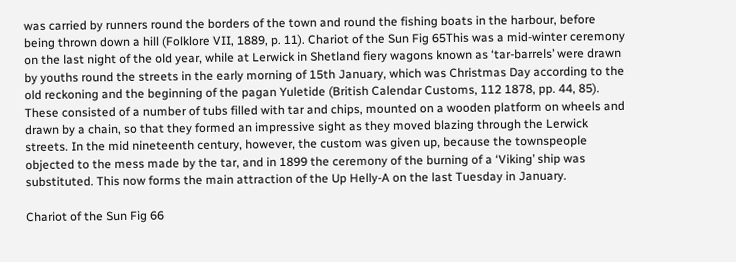was carried by runners round the borders of the town and round the fishing boats in the harbour, before being thrown down a hill (Folklore VII, 1889, p. 11). Chariot of the Sun Fig 65This was a mid-winter ceremony on the last night of the old year, while at Lerwick in Shetland fiery wagons known as ‘tar-barrels’ were drawn by youths round the streets in the early morning of 15th January, which was Christmas Day according to the old reckoning and the beginning of the pagan Yuletide (British Calendar Customs, 112 1878, pp. 44, 85). These consisted of a number of tubs filled with tar and chips, mounted on a wooden platform on wheels and drawn by a chain, so that they formed an impressive sight as they moved blazing through the Lerwick streets. In the mid nineteenth century, however, the custom was given up, because the townspeople objected to the mess made by the tar, and in 1899 the ceremony of the burning of a ‘Viking’ ship was substituted. This now forms the main attraction of the Up Helly-A on the last Tuesday in January.

Chariot of the Sun Fig 66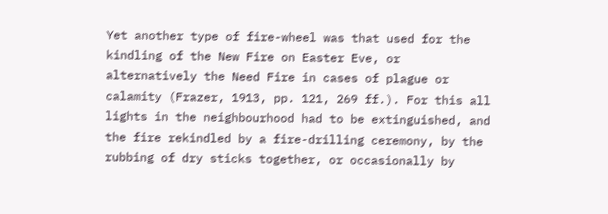Yet another type of fire-wheel was that used for the kindling of the New Fire on Easter Eve, or alternatively the Need Fire in cases of plague or calamity (Frazer, 1913, pp. 121, 269 ff.). For this all lights in the neighbourhood had to be extinguished, and the fire rekindled by a fire-drilling ceremony, by the rubbing of dry sticks together, or occasionally by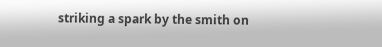striking a spark by the smith on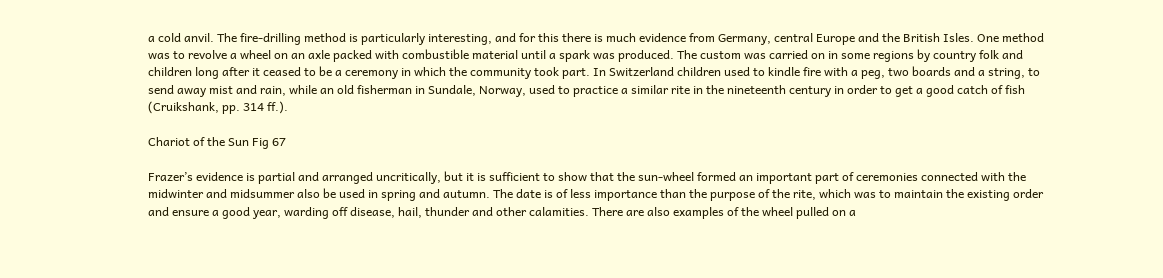a cold anvil. The fire-drilling method is particularly interesting, and for this there is much evidence from Germany, central Europe and the British Isles. One method was to revolve a wheel on an axle packed with combustible material until a spark was produced. The custom was carried on in some regions by country folk and children long after it ceased to be a ceremony in which the community took part. In Switzerland children used to kindle fire with a peg, two boards and a string, to send away mist and rain, while an old fisherman in Sundale, Norway, used to practice a similar rite in the nineteenth century in order to get a good catch of fish (Cruikshank, pp. 314 ff.).

Chariot of the Sun Fig 67

Frazer’s evidence is partial and arranged uncritically, but it is sufficient to show that the sun-wheel formed an important part of ceremonies connected with the midwinter and midsummer also be used in spring and autumn. The date is of less importance than the purpose of the rite, which was to maintain the existing order and ensure a good year, warding off disease, hail, thunder and other calamities. There are also examples of the wheel pulled on a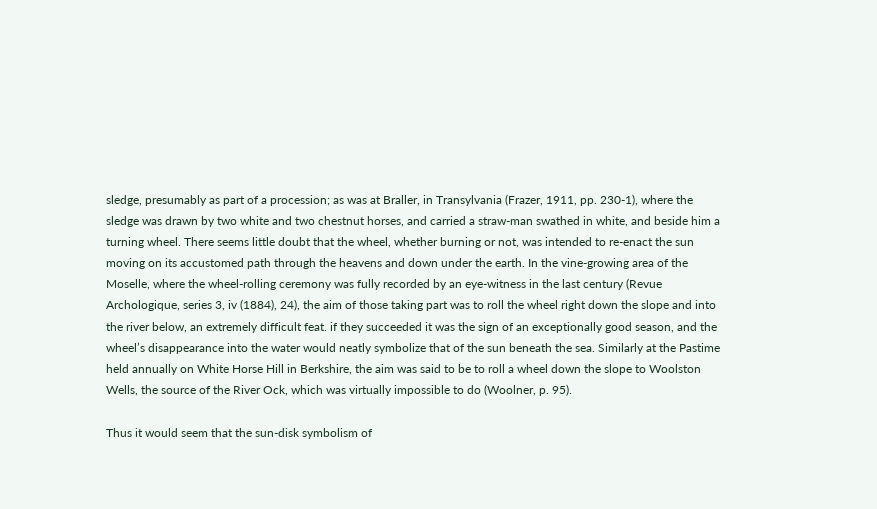sledge, presumably as part of a procession; as was at Braller, in Transylvania (Frazer, 1911, pp. 230-1), where the sledge was drawn by two white and two chestnut horses, and carried a straw-man swathed in white, and beside him a turning wheel. There seems little doubt that the wheel, whether burning or not, was intended to re-enact the sun moving on its accustomed path through the heavens and down under the earth. In the vine-growing area of the Moselle, where the wheel-rolling ceremony was fully recorded by an eye-witness in the last century (Revue Archologique, series 3, iv (1884), 24), the aim of those taking part was to roll the wheel right down the slope and into the river below, an extremely difficult feat. if they succeeded it was the sign of an exceptionally good season, and the wheel’s disappearance into the water would neatly symbolize that of the sun beneath the sea. Similarly at the Pastime held annually on White Horse Hill in Berkshire, the aim was said to be to roll a wheel down the slope to Woolston Wells, the source of the River Ock, which was virtually impossible to do (Woolner, p. 95).

Thus it would seem that the sun-disk symbolism of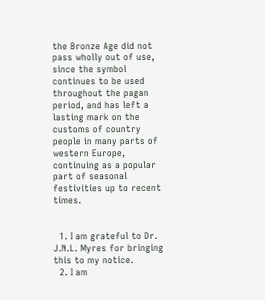the Bronze Age did not pass wholly out of use, since the symbol continues to be used throughout the pagan period, and has left a lasting mark on the customs of country people in many parts of western Europe, continuing as a popular part of seasonal festivities up to recent times.


  1. I am grateful to Dr. J.N.L. Myres for bringing this to my notice.
  2. I am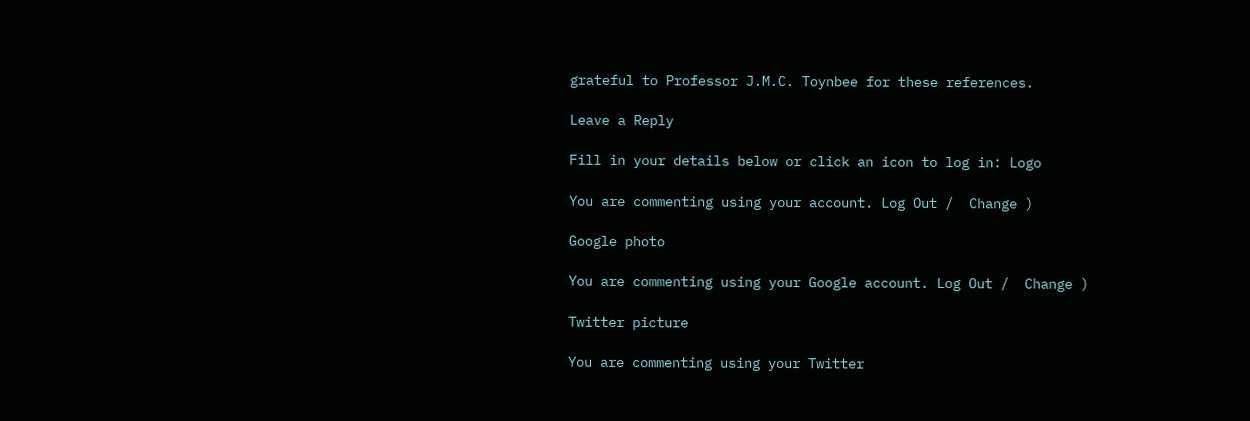grateful to Professor J.M.C. Toynbee for these references.

Leave a Reply

Fill in your details below or click an icon to log in: Logo

You are commenting using your account. Log Out /  Change )

Google photo

You are commenting using your Google account. Log Out /  Change )

Twitter picture

You are commenting using your Twitter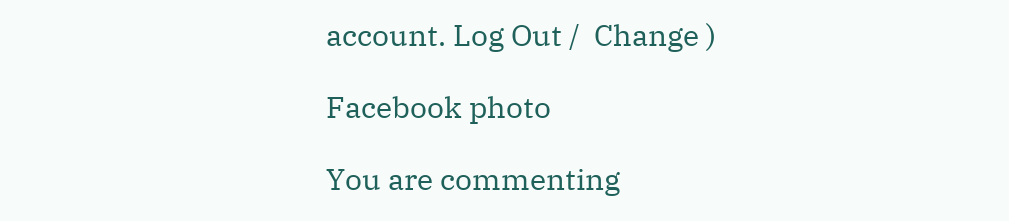account. Log Out /  Change )

Facebook photo

You are commenting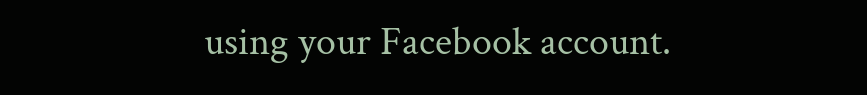using your Facebook account.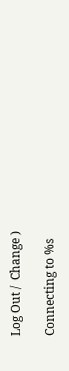Log Out /  Change )

Connecting to %s